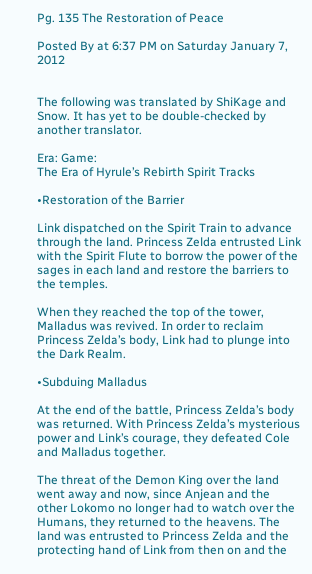Pg. 135 The Restoration of Peace

Posted By at 6:37 PM on Saturday January 7, 2012


The following was translated by ShiKage and Snow. It has yet to be double-checked by another translator.

Era: Game:
The Era of Hyrule’s Rebirth Spirit Tracks

•Restoration of the Barrier

Link dispatched on the Spirit Train to advance through the land. Princess Zelda entrusted Link with the Spirit Flute to borrow the power of the sages in each land and restore the barriers to the temples.

When they reached the top of the tower, Malladus was revived. In order to reclaim Princess Zelda’s body, Link had to plunge into the Dark Realm.

•Subduing Malladus

At the end of the battle, Princess Zelda’s body was returned. With Princess Zelda’s mysterious power and Link’s courage, they defeated Cole and Malladus together.

The threat of the Demon King over the land went away and now, since Anjean and the other Lokomo no longer had to watch over the Humans, they returned to the heavens. The land was entrusted to Princess Zelda and the protecting hand of Link from then on and the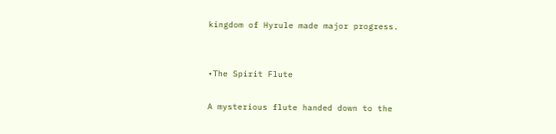kingdom of Hyrule made major progress.


•The Spirit Flute

A mysterious flute handed down to the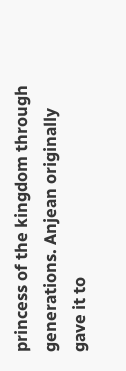princess of the kingdom through generations. Anjean originally gave it to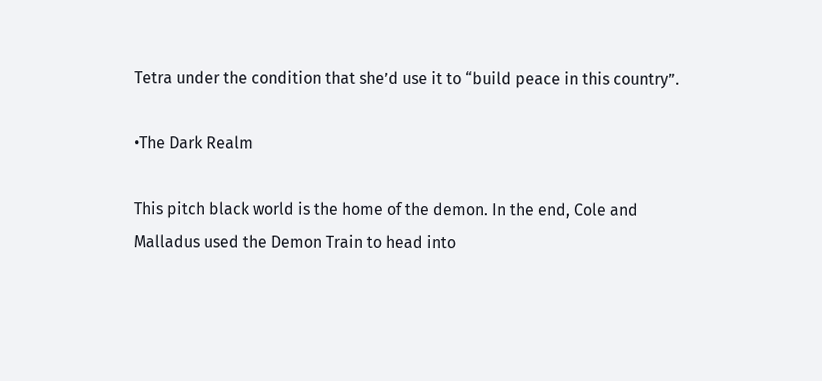Tetra under the condition that she’d use it to “build peace in this country”.

•The Dark Realm

This pitch black world is the home of the demon. In the end, Cole and Malladus used the Demon Train to head into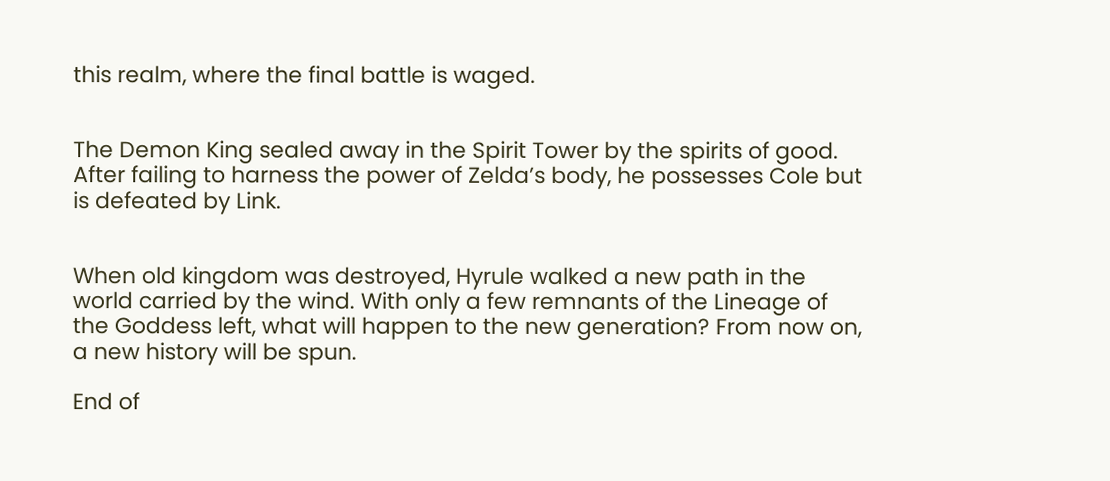this realm, where the final battle is waged.


The Demon King sealed away in the Spirit Tower by the spirits of good. After failing to harness the power of Zelda’s body, he possesses Cole but is defeated by Link.


When old kingdom was destroyed, Hyrule walked a new path in the world carried by the wind. With only a few remnants of the Lineage of the Goddess left, what will happen to the new generation? From now on, a new history will be spun.

End of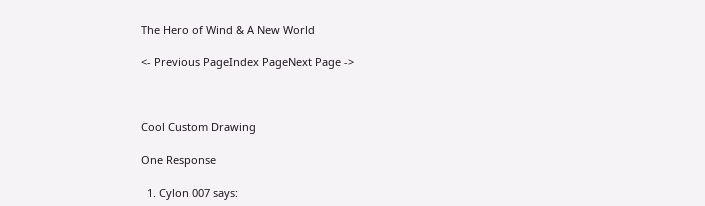The Hero of Wind & A New World

<- Previous PageIndex PageNext Page ->



Cool Custom Drawing

One Response

  1. Cylon 007 says: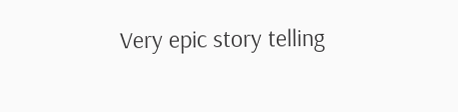Very epic story telling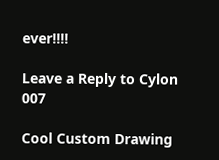ever!!!!

Leave a Reply to Cylon 007

Cool Custom Drawing